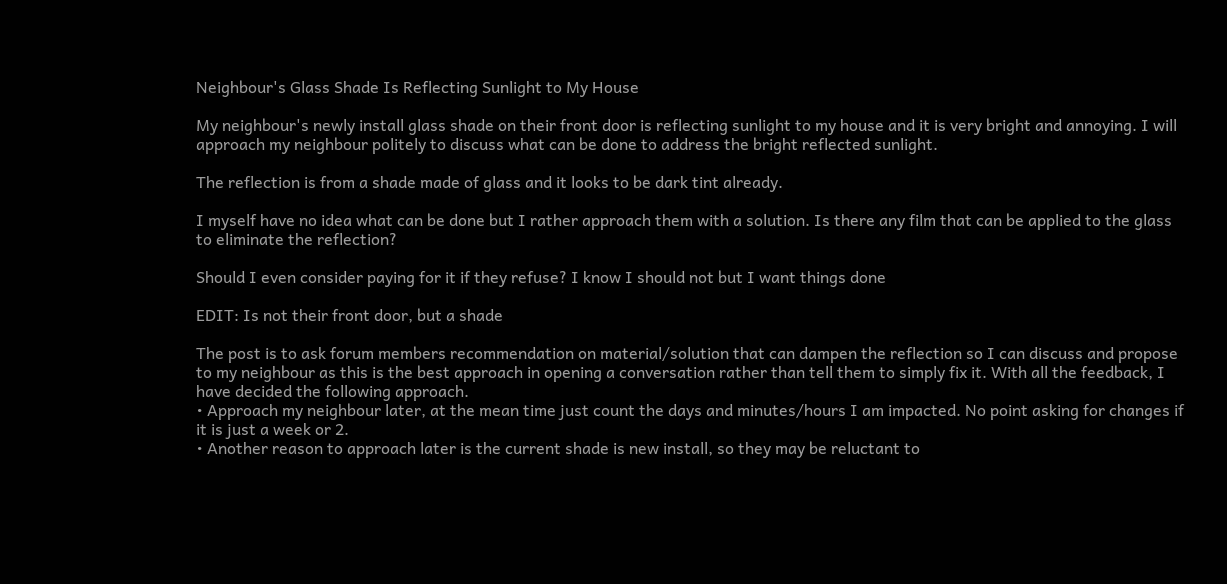Neighbour's Glass Shade Is Reflecting Sunlight to My House

My neighbour's newly install glass shade on their front door is reflecting sunlight to my house and it is very bright and annoying. I will approach my neighbour politely to discuss what can be done to address the bright reflected sunlight.

The reflection is from a shade made of glass and it looks to be dark tint already.

I myself have no idea what can be done but I rather approach them with a solution. Is there any film that can be applied to the glass to eliminate the reflection?

Should I even consider paying for it if they refuse? I know I should not but I want things done

EDIT: Is not their front door, but a shade

The post is to ask forum members recommendation on material/solution that can dampen the reflection so I can discuss and propose to my neighbour as this is the best approach in opening a conversation rather than tell them to simply fix it. With all the feedback, I have decided the following approach.
• Approach my neighbour later, at the mean time just count the days and minutes/hours I am impacted. No point asking for changes if it is just a week or 2.
• Another reason to approach later is the current shade is new install, so they may be reluctant to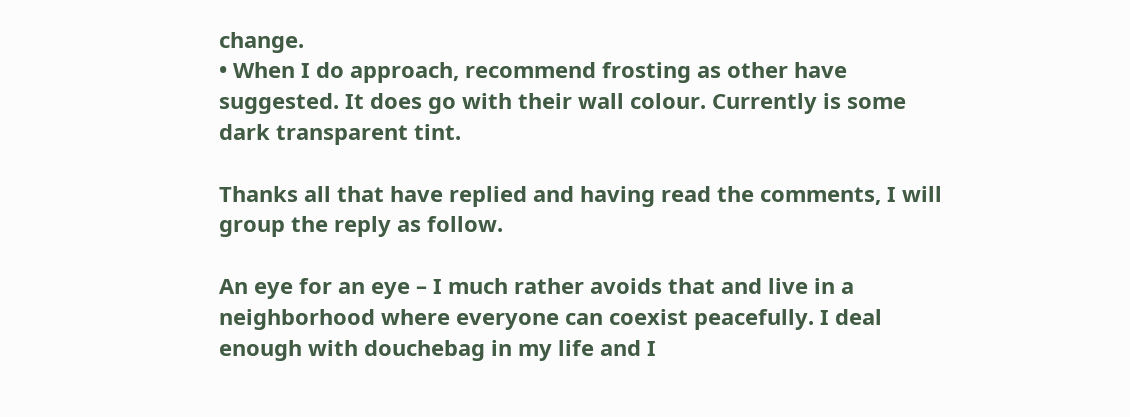change.
• When I do approach, recommend frosting as other have suggested. It does go with their wall colour. Currently is some dark transparent tint.

Thanks all that have replied and having read the comments, I will group the reply as follow.

An eye for an eye – I much rather avoids that and live in a neighborhood where everyone can coexist peacefully. I deal enough with douchebag in my life and I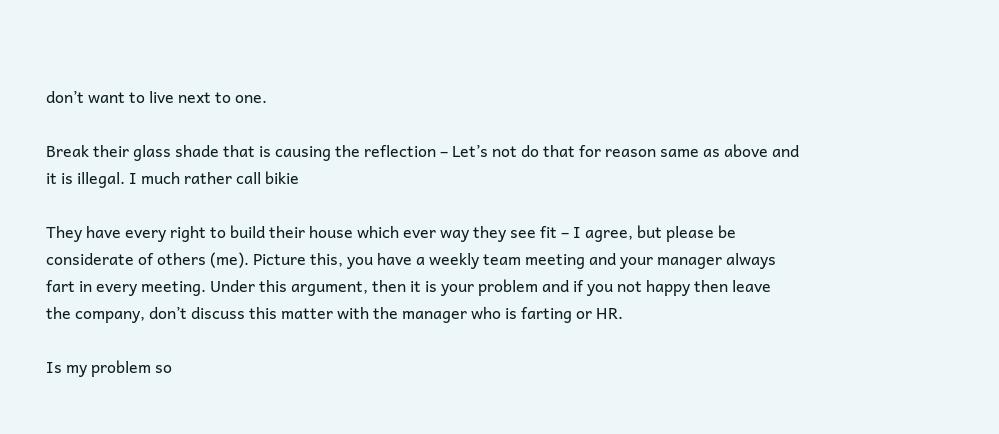don’t want to live next to one.

Break their glass shade that is causing the reflection – Let’s not do that for reason same as above and it is illegal. I much rather call bikie

They have every right to build their house which ever way they see fit – I agree, but please be considerate of others (me). Picture this, you have a weekly team meeting and your manager always fart in every meeting. Under this argument, then it is your problem and if you not happy then leave the company, don’t discuss this matter with the manager who is farting or HR.

Is my problem so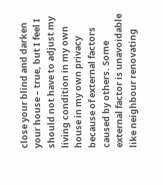close your blind and darken your house – true, but I feel I should not have to adjust my living condition in my own house in my own privacy because of external factors caused by others. Some external factor is unavoidable like neighbour renovating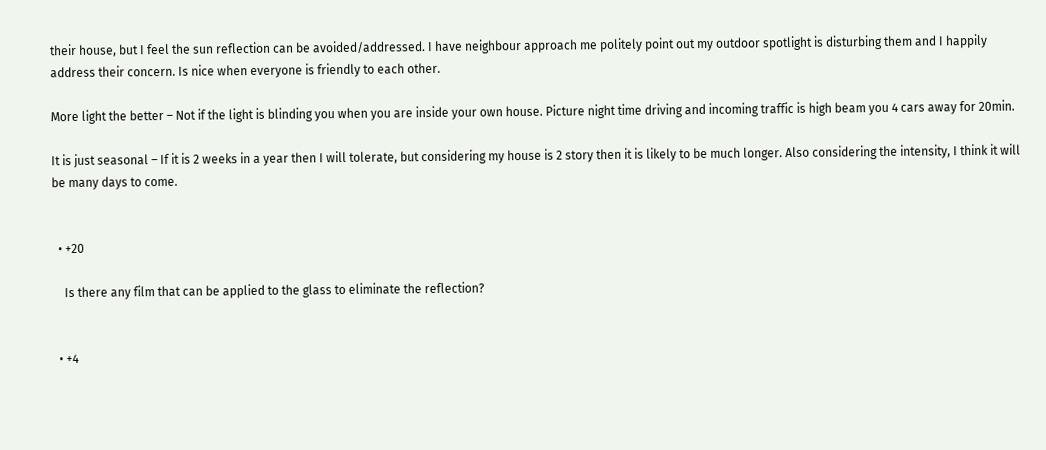their house, but I feel the sun reflection can be avoided/addressed. I have neighbour approach me politely point out my outdoor spotlight is disturbing them and I happily address their concern. Is nice when everyone is friendly to each other.

More light the better – Not if the light is blinding you when you are inside your own house. Picture night time driving and incoming traffic is high beam you 4 cars away for 20min.

It is just seasonal – If it is 2 weeks in a year then I will tolerate, but considering my house is 2 story then it is likely to be much longer. Also considering the intensity, I think it will be many days to come.


  • +20

    Is there any film that can be applied to the glass to eliminate the reflection?


  • +4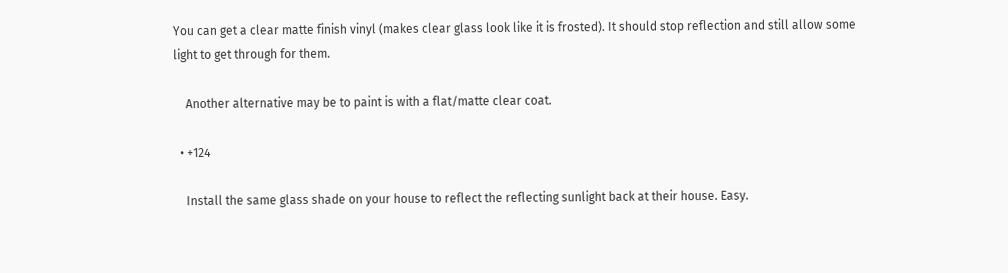You can get a clear matte finish vinyl (makes clear glass look like it is frosted). It should stop reflection and still allow some light to get through for them.

    Another alternative may be to paint is with a flat/matte clear coat.

  • +124

    Install the same glass shade on your house to reflect the reflecting sunlight back at their house. Easy.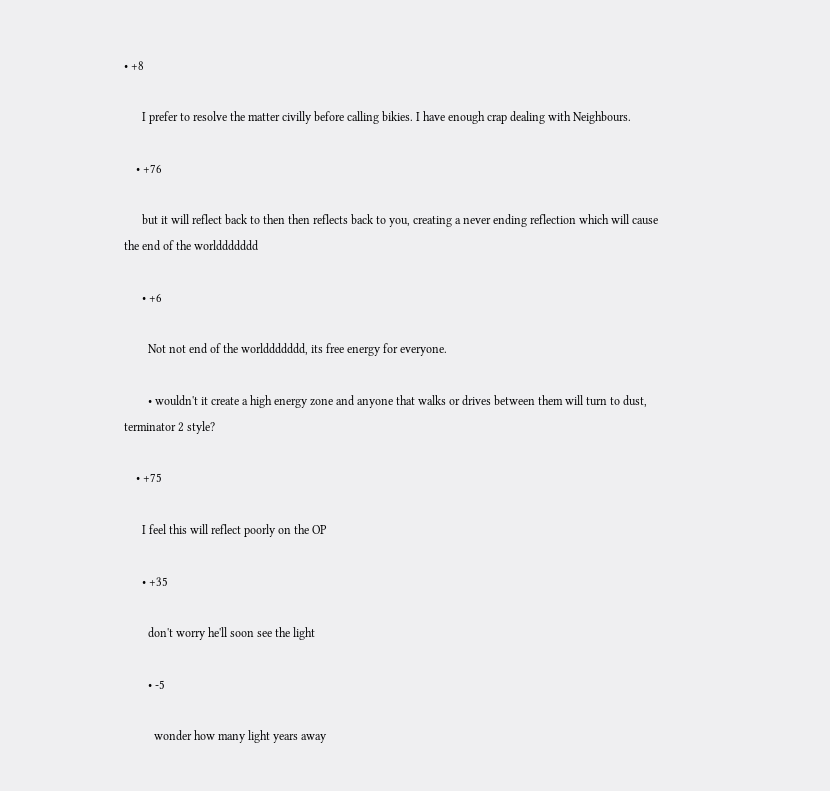• +8

      I prefer to resolve the matter civilly before calling bikies. I have enough crap dealing with Neighbours.

    • +76

      but it will reflect back to then then reflects back to you, creating a never ending reflection which will cause the end of the worlddddddd

      • +6

        Not not end of the worlddddddd, its free energy for everyone.

        • wouldn't it create a high energy zone and anyone that walks or drives between them will turn to dust, terminator 2 style?

    • +75

      I feel this will reflect poorly on the OP

      • +35

        don't worry he'll soon see the light

        • -5

          wonder how many light years away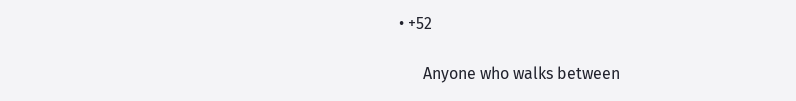• +52

      Anyone who walks between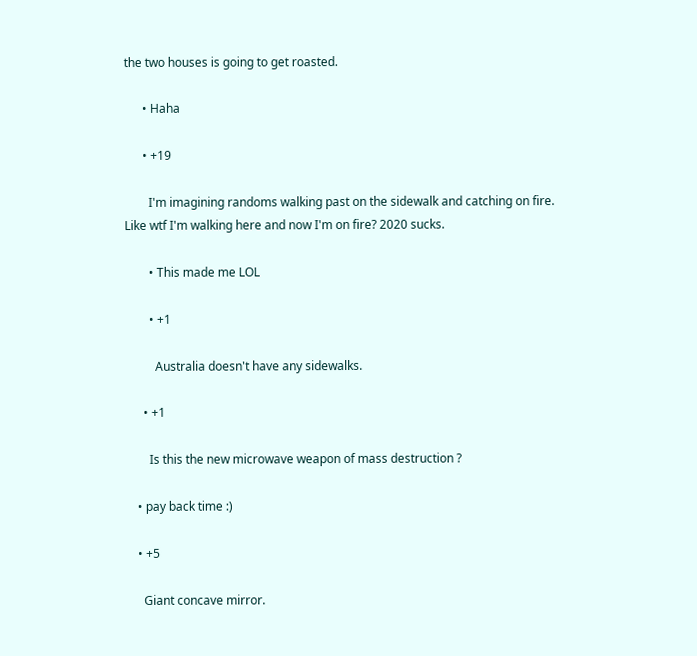the two houses is going to get roasted.

      • Haha

      • +19

        I'm imagining randoms walking past on the sidewalk and catching on fire. Like wtf I'm walking here and now I'm on fire? 2020 sucks.

        • This made me LOL

        • +1

          Australia doesn't have any sidewalks.

      • +1

        Is this the new microwave weapon of mass destruction ?

    • pay back time :)

    • +5

      Giant concave mirror.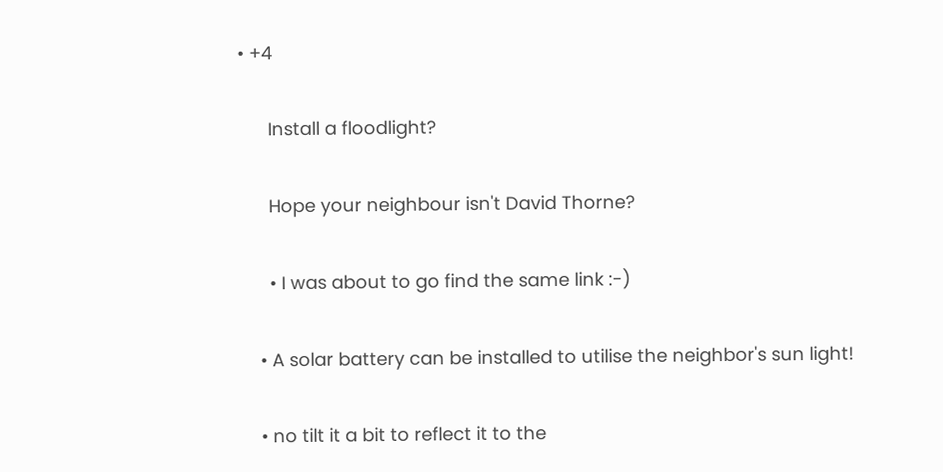• +4

      Install a floodlight?

      Hope your neighbour isn't David Thorne?

      • I was about to go find the same link :-)

    • A solar battery can be installed to utilise the neighbor's sun light!

    • no tilt it a bit to reflect it to the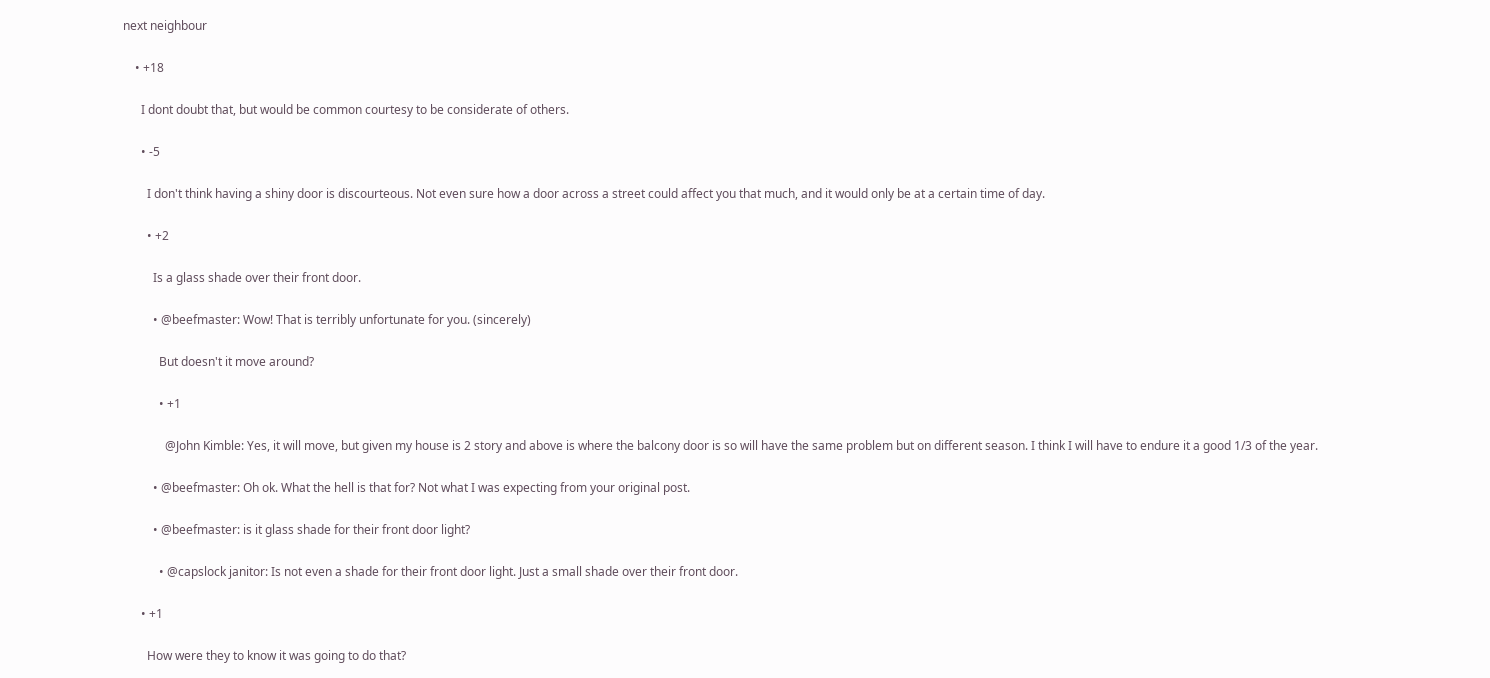next neighbour

    • +18

      I dont doubt that, but would be common courtesy to be considerate of others.

      • -5

        I don't think having a shiny door is discourteous. Not even sure how a door across a street could affect you that much, and it would only be at a certain time of day.

        • +2

          Is a glass shade over their front door.

          • @beefmaster: Wow! That is terribly unfortunate for you. (sincerely)

            But doesn't it move around?

            • +1

              @John Kimble: Yes, it will move, but given my house is 2 story and above is where the balcony door is so will have the same problem but on different season. I think I will have to endure it a good 1/3 of the year.

          • @beefmaster: Oh ok. What the hell is that for? Not what I was expecting from your original post.

          • @beefmaster: is it glass shade for their front door light?

            • @capslock janitor: Is not even a shade for their front door light. Just a small shade over their front door.

      • +1

        How were they to know it was going to do that?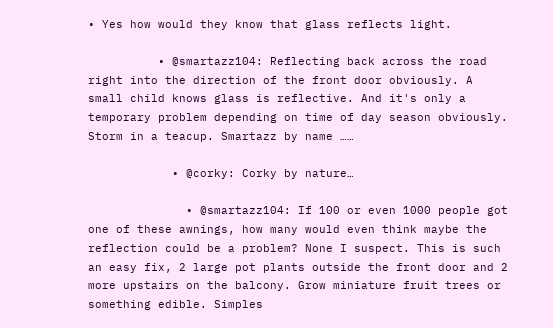• Yes how would they know that glass reflects light.

          • @smartazz104: Reflecting back across the road right into the direction of the front door obviously. A small child knows glass is reflective. And it's only a temporary problem depending on time of day season obviously. Storm in a teacup. Smartazz by name ……

            • @corky: Corky by nature…

              • @smartazz104: If 100 or even 1000 people got one of these awnings, how many would even think maybe the reflection could be a problem? None I suspect. This is such an easy fix, 2 large pot plants outside the front door and 2 more upstairs on the balcony. Grow miniature fruit trees or something edible. Simples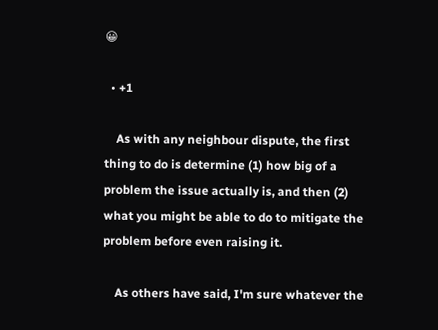😀

  • +1

    As with any neighbour dispute, the first thing to do is determine (1) how big of a problem the issue actually is, and then (2) what you might be able to do to mitigate the problem before even raising it.

    As others have said, I'm sure whatever the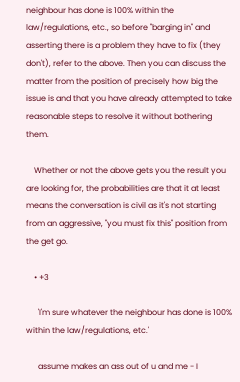neighbour has done is 100% within the law/regulations, etc., so before "barging in" and asserting there is a problem they have to fix (they don't), refer to the above. Then you can discuss the matter from the position of precisely how big the issue is and that you have already attempted to take reasonable steps to resolve it without bothering them.

    Whether or not the above gets you the result you are looking for, the probabilities are that it at least means the conversation is civil as it's not starting from an aggressive, "you must fix this" position from the get go.

    • +3

      'I'm sure whatever the neighbour has done is 100% within the law/regulations, etc.'

      assume makes an ass out of u and me - I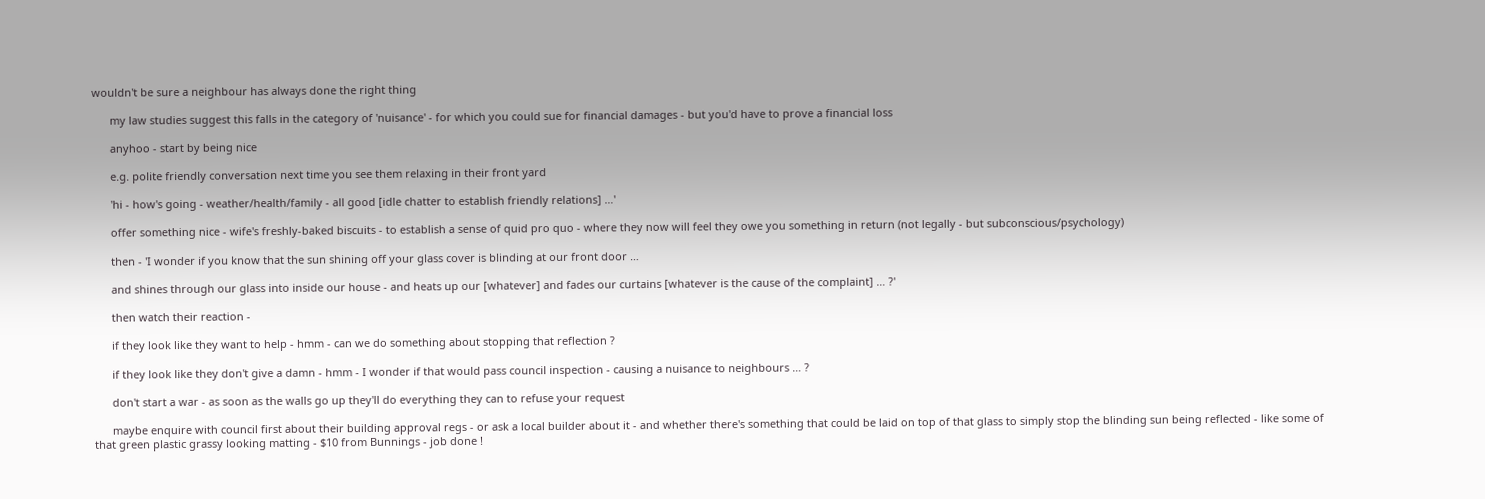wouldn't be sure a neighbour has always done the right thing

      my law studies suggest this falls in the category of 'nuisance' - for which you could sue for financial damages - but you'd have to prove a financial loss

      anyhoo - start by being nice

      e.g. polite friendly conversation next time you see them relaxing in their front yard

      'hi - how's going - weather/health/family - all good [idle chatter to establish friendly relations] …'

      offer something nice - wife's freshly-baked biscuits - to establish a sense of quid pro quo - where they now will feel they owe you something in return (not legally - but subconscious/psychology)

      then - 'I wonder if you know that the sun shining off your glass cover is blinding at our front door …

      and shines through our glass into inside our house - and heats up our [whatever] and fades our curtains [whatever is the cause of the complaint] … ?'

      then watch their reaction -

      if they look like they want to help - hmm - can we do something about stopping that reflection ?

      if they look like they don't give a damn - hmm - I wonder if that would pass council inspection - causing a nuisance to neighbours … ?

      don't start a war - as soon as the walls go up they'll do everything they can to refuse your request

      maybe enquire with council first about their building approval regs - or ask a local builder about it - and whether there's something that could be laid on top of that glass to simply stop the blinding sun being reflected - like some of that green plastic grassy looking matting - $10 from Bunnings - job done !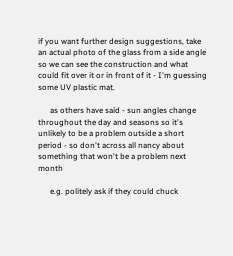if you want further design suggestions, take an actual photo of the glass from a side angle so we can see the construction and what could fit over it or in front of it - I'm guessing some UV plastic mat.

      as others have said - sun angles change throughout the day and seasons so it's unlikely to be a problem outside a short period - so don't across all nancy about something that won't be a problem next month

      e.g. politely ask if they could chuck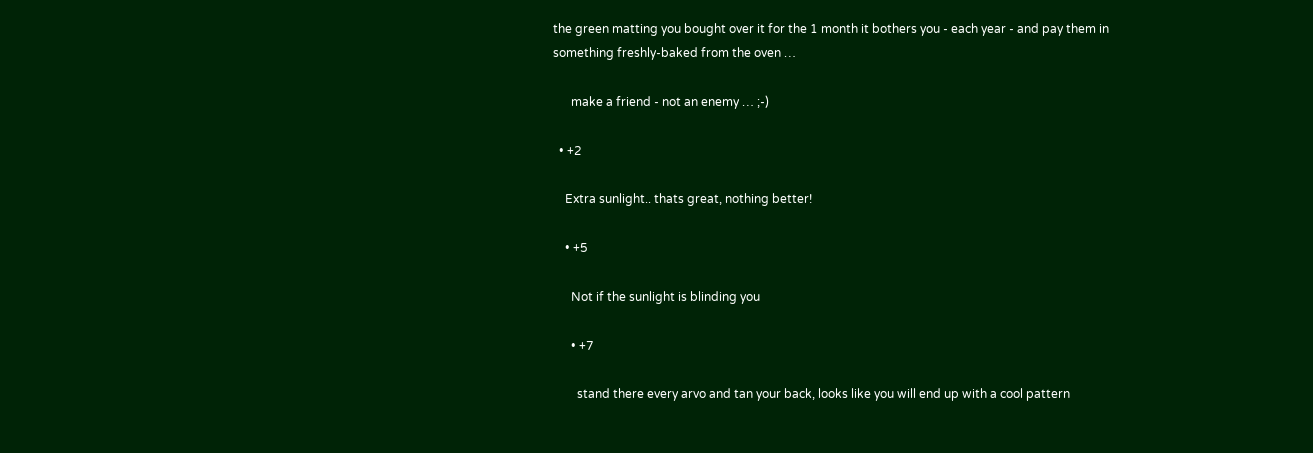the green matting you bought over it for the 1 month it bothers you - each year - and pay them in something freshly-baked from the oven …

      make a friend - not an enemy … ;-)

  • +2

    Extra sunlight.. thats great, nothing better!

    • +5

      Not if the sunlight is blinding you

      • +7

        stand there every arvo and tan your back, looks like you will end up with a cool pattern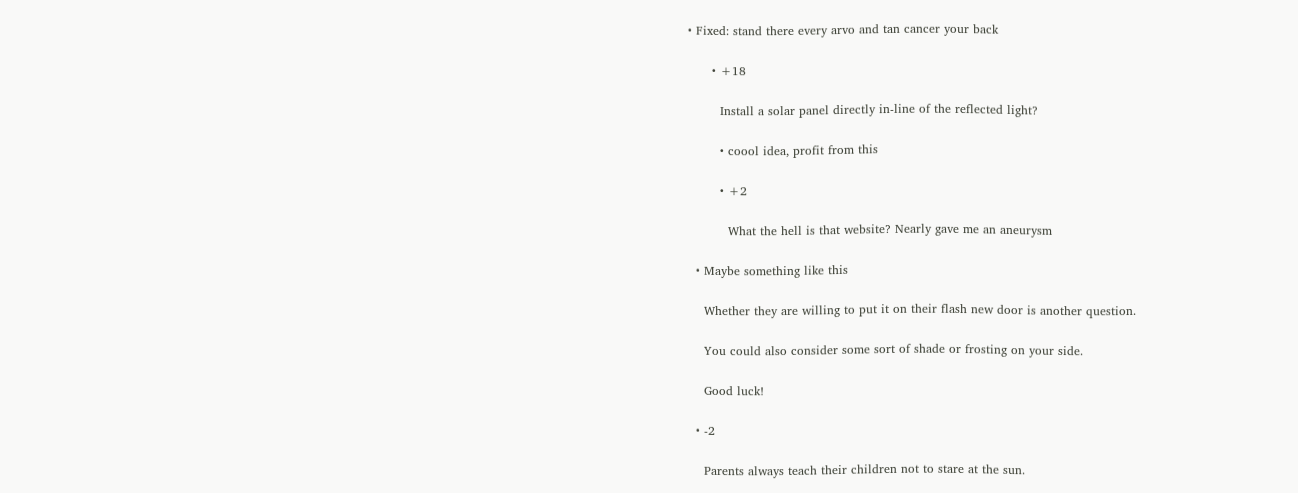• Fixed: stand there every arvo and tan cancer your back

      • +18

        Install a solar panel directly in-line of the reflected light?

        • coool idea, profit from this

        • +2

          What the hell is that website? Nearly gave me an aneurysm

  • Maybe something like this

    Whether they are willing to put it on their flash new door is another question.

    You could also consider some sort of shade or frosting on your side.

    Good luck!

  • -2

    Parents always teach their children not to stare at the sun.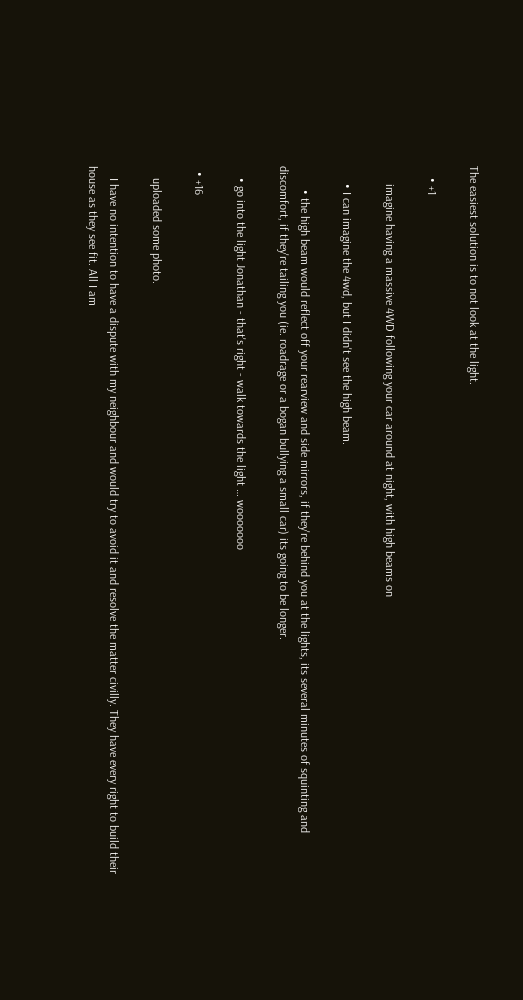The easiest solution is to not look at the light.

    • +1

      imagine having a massive 4WD following your car around at night, with high beams on

      • I can imagine the 4wd, but I didn't see the high beam.

        • the high beam would reflect off your rearview and side mirrors, if they're behind you at the lights, its several minutes of squinting and discomfort, if they're tailing you (ie. roadrage or a bogan bullying a small car) its going to be longer.

    • go into the light Jonathan - that's right - walk towards the light … wooooooo

  • +16

    uploaded some photo.

    I have no intention to have a dispute with my neighbour and would try to avoid it and resolve the matter civilly. They have every right to build their house as they see fit. All I am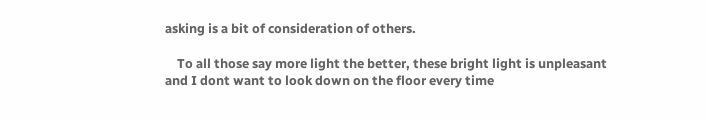asking is a bit of consideration of others.

    To all those say more light the better, these bright light is unpleasant and I dont want to look down on the floor every time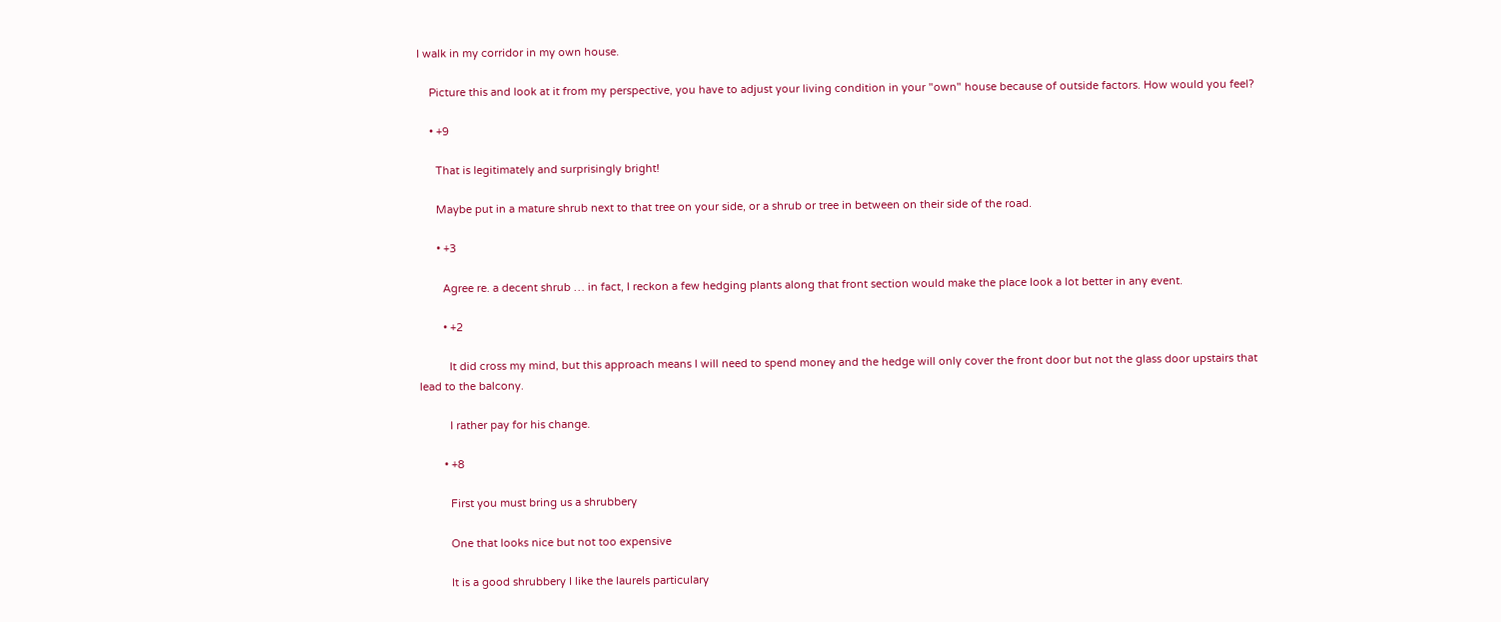I walk in my corridor in my own house.

    Picture this and look at it from my perspective, you have to adjust your living condition in your "own" house because of outside factors. How would you feel?

    • +9

      That is legitimately and surprisingly bright!

      Maybe put in a mature shrub next to that tree on your side, or a shrub or tree in between on their side of the road.

      • +3

        Agree re. a decent shrub … in fact, I reckon a few hedging plants along that front section would make the place look a lot better in any event.

        • +2

          It did cross my mind, but this approach means I will need to spend money and the hedge will only cover the front door but not the glass door upstairs that lead to the balcony.

          I rather pay for his change.

        • +8

          First you must bring us a shrubbery

          One that looks nice but not too expensive

          It is a good shrubbery I like the laurels particulary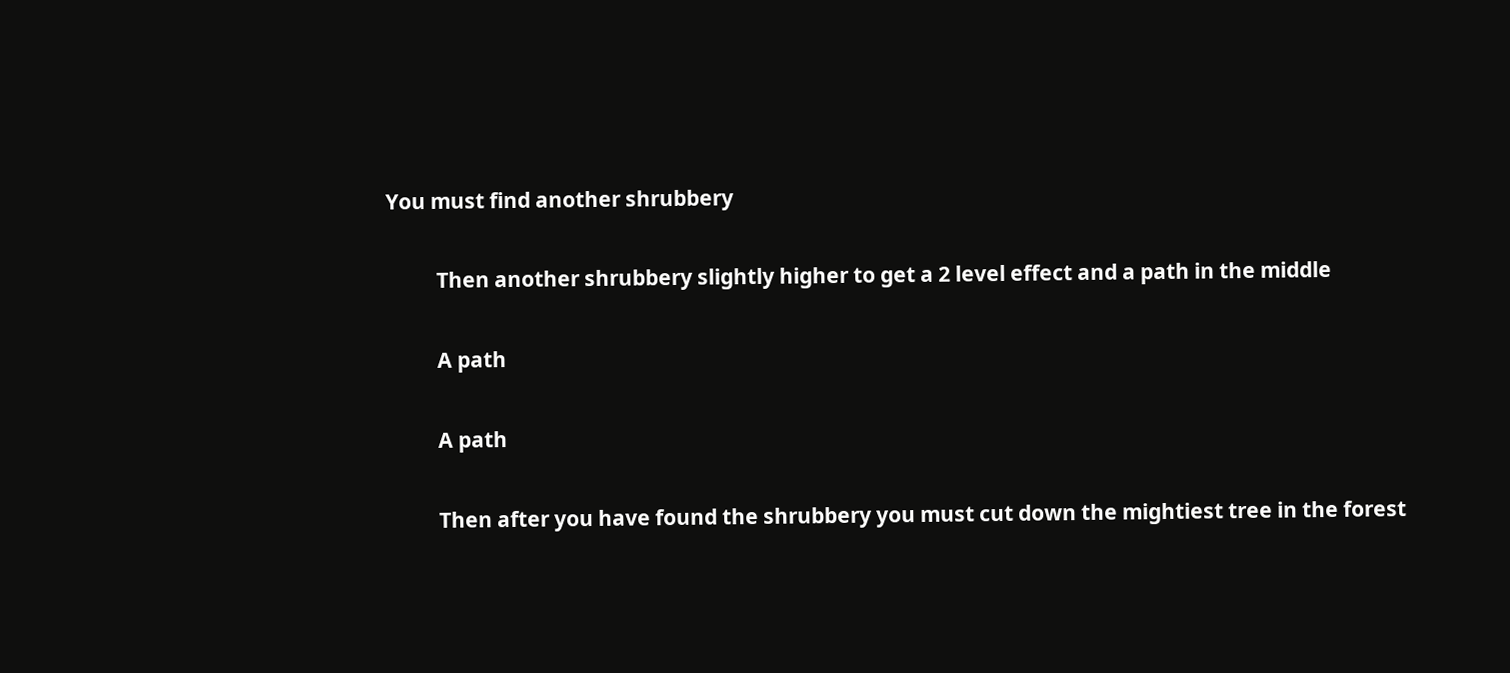You must find another shrubbery

          Then another shrubbery slightly higher to get a 2 level effect and a path in the middle

          A path

          A path

          Then after you have found the shrubbery you must cut down the mightiest tree in the forest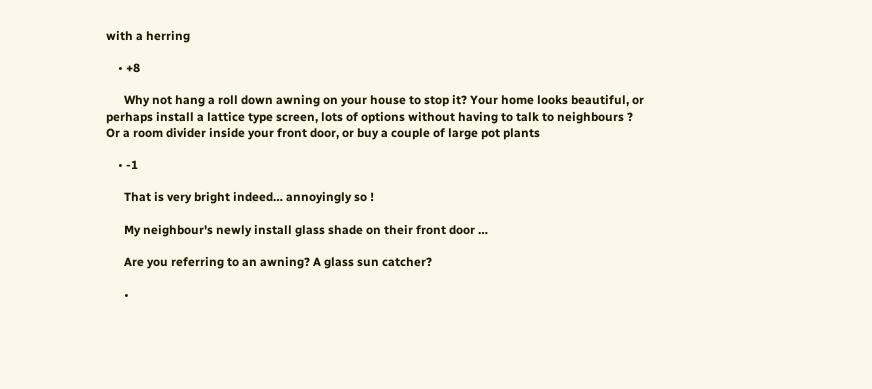with a herring

    • +8

      Why not hang a roll down awning on your house to stop it? Your home looks beautiful, or perhaps install a lattice type screen, lots of options without having to talk to neighbours ? Or a room divider inside your front door, or buy a couple of large pot plants

    • -1

      That is very bright indeed… annoyingly so !

      My neighbour's newly install glass shade on their front door …

      Are you referring to an awning? A glass sun catcher?

      •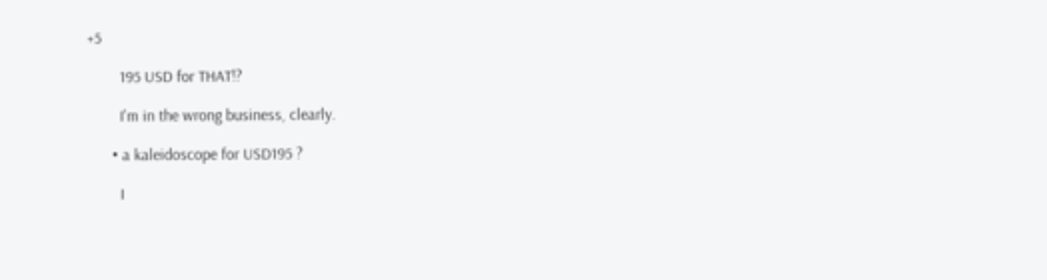+5

        195 USD for THAT!?

        I'm in the wrong business, clearly.

      • a kaleidoscope for USD195 ?

        I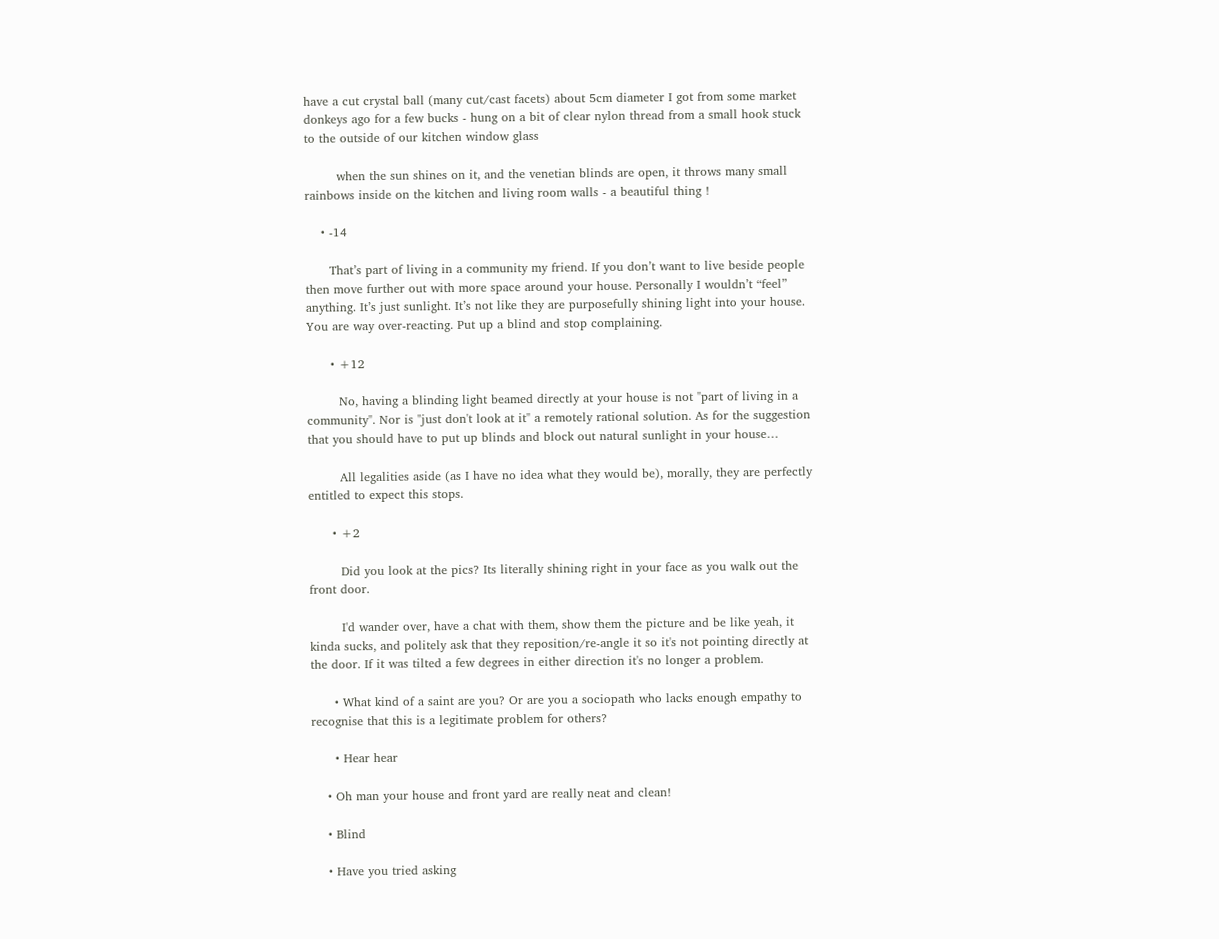have a cut crystal ball (many cut/cast facets) about 5cm diameter I got from some market donkeys ago for a few bucks - hung on a bit of clear nylon thread from a small hook stuck to the outside of our kitchen window glass

        when the sun shines on it, and the venetian blinds are open, it throws many small rainbows inside on the kitchen and living room walls - a beautiful thing !

    • -14

      That’s part of living in a community my friend. If you don’t want to live beside people then move further out with more space around your house. Personally I wouldn’t “feel” anything. It’s just sunlight. It’s not like they are purposefully shining light into your house. You are way over-reacting. Put up a blind and stop complaining.

      • +12

        No, having a blinding light beamed directly at your house is not "part of living in a community". Nor is "just don't look at it" a remotely rational solution. As for the suggestion that you should have to put up blinds and block out natural sunlight in your house…

        All legalities aside (as I have no idea what they would be), morally, they are perfectly entitled to expect this stops.

      • +2

        Did you look at the pics? Its literally shining right in your face as you walk out the front door.

        I'd wander over, have a chat with them, show them the picture and be like yeah, it kinda sucks, and politely ask that they reposition/re-angle it so it's not pointing directly at the door. If it was tilted a few degrees in either direction it's no longer a problem.

      • What kind of a saint are you? Or are you a sociopath who lacks enough empathy to recognise that this is a legitimate problem for others?

      • Hear hear

    • Oh man your house and front yard are really neat and clean!

    • Blind

    • Have you tried asking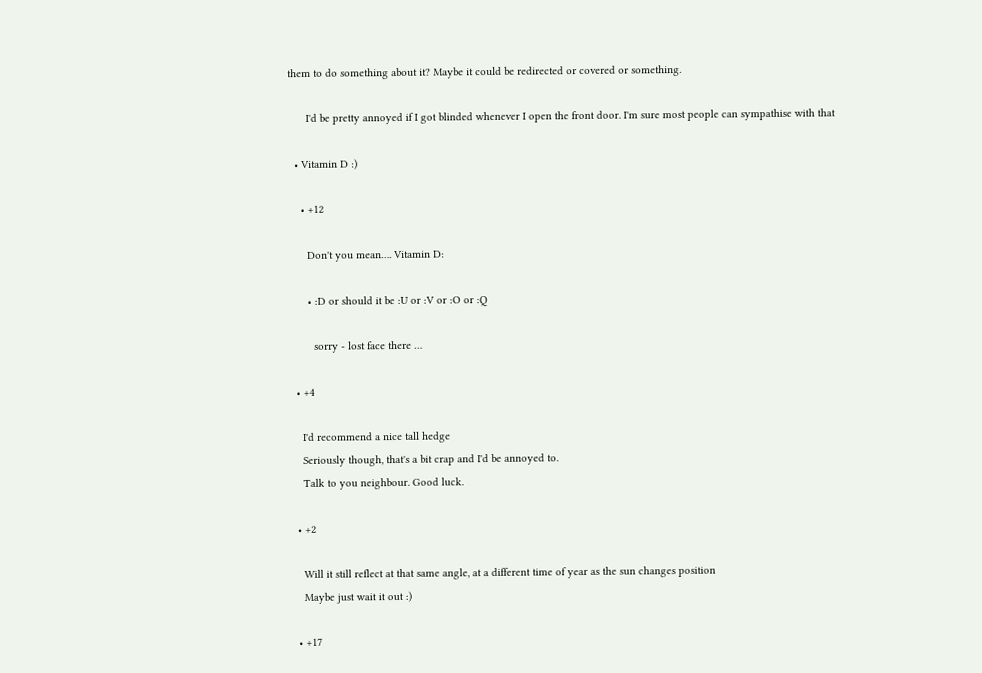them to do something about it? Maybe it could be redirected or covered or something.

      I'd be pretty annoyed if I got blinded whenever I open the front door. I'm sure most people can sympathise with that

  • Vitamin D :)

    • +12

      Don't you mean…. Vitamin D:

      • :D or should it be :U or :V or :O or :Q

        sorry - lost face there …

  • +4

    I'd recommend a nice tall hedge
    Seriously though, that's a bit crap and I'd be annoyed to.
    Talk to you neighbour. Good luck.

  • +2

    Will it still reflect at that same angle, at a different time of year as the sun changes position
    Maybe just wait it out :)

  • +17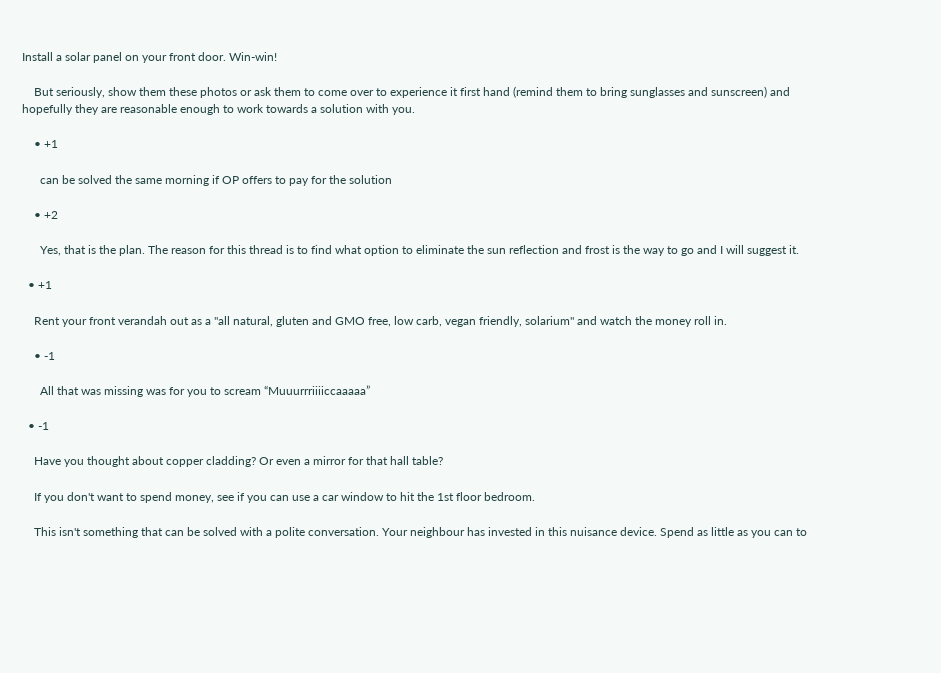Install a solar panel on your front door. Win-win!

    But seriously, show them these photos or ask them to come over to experience it first hand (remind them to bring sunglasses and sunscreen) and hopefully they are reasonable enough to work towards a solution with you.

    • +1

      can be solved the same morning if OP offers to pay for the solution

    • +2

      Yes, that is the plan. The reason for this thread is to find what option to eliminate the sun reflection and frost is the way to go and I will suggest it.

  • +1

    Rent your front verandah out as a "all natural, gluten and GMO free, low carb, vegan friendly, solarium" and watch the money roll in.

    • -1

      All that was missing was for you to scream “Muuurrriiiiccaaaaa”

  • -1

    Have you thought about copper cladding? Or even a mirror for that hall table?

    If you don't want to spend money, see if you can use a car window to hit the 1st floor bedroom.

    This isn't something that can be solved with a polite conversation. Your neighbour has invested in this nuisance device. Spend as little as you can to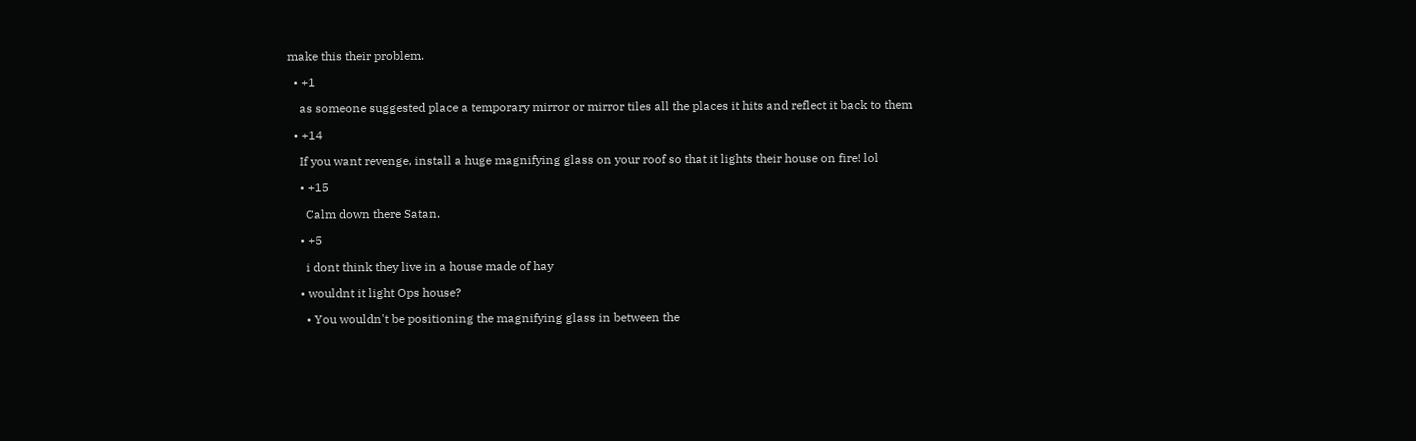make this their problem.

  • +1

    as someone suggested place a temporary mirror or mirror tiles all the places it hits and reflect it back to them

  • +14

    If you want revenge, install a huge magnifying glass on your roof so that it lights their house on fire! lol

    • +15

      Calm down there Satan.

    • +5

      i dont think they live in a house made of hay

    • wouldnt it light Ops house?

      • You wouldn't be positioning the magnifying glass in between the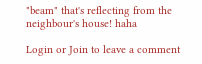"beam" that's reflecting from the neighbour's house! haha

Login or Join to leave a comment